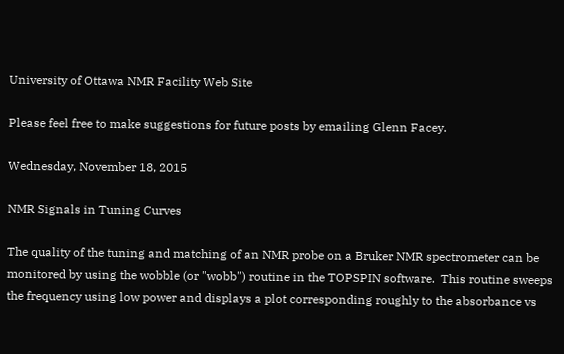University of Ottawa NMR Facility Web Site

Please feel free to make suggestions for future posts by emailing Glenn Facey.

Wednesday, November 18, 2015

NMR Signals in Tuning Curves

The quality of the tuning and matching of an NMR probe on a Bruker NMR spectrometer can be monitored by using the wobble (or "wobb") routine in the TOPSPIN software.  This routine sweeps the frequency using low power and displays a plot corresponding roughly to the absorbance vs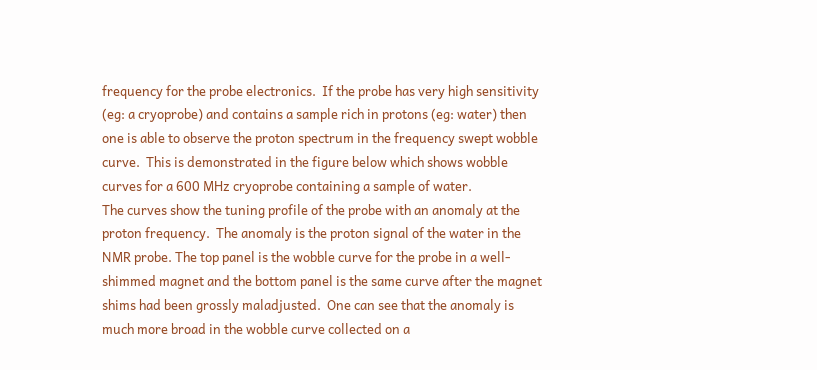frequency for the probe electronics.  If the probe has very high sensitivity (eg: a cryoprobe) and contains a sample rich in protons (eg: water) then one is able to observe the proton spectrum in the frequency swept wobble curve.  This is demonstrated in the figure below which shows wobble curves for a 600 MHz cryoprobe containing a sample of water.
The curves show the tuning profile of the probe with an anomaly at the proton frequency.  The anomaly is the proton signal of the water in the NMR probe. The top panel is the wobble curve for the probe in a well-shimmed magnet and the bottom panel is the same curve after the magnet shims had been grossly maladjusted.  One can see that the anomaly is much more broad in the wobble curve collected on a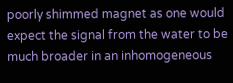poorly shimmed magnet as one would expect the signal from the water to be much broader in an inhomogeneous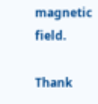magnetic field.

Thank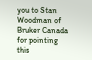you to Stan Woodman of Bruker Canada for pointing this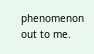phenomenon out to me.